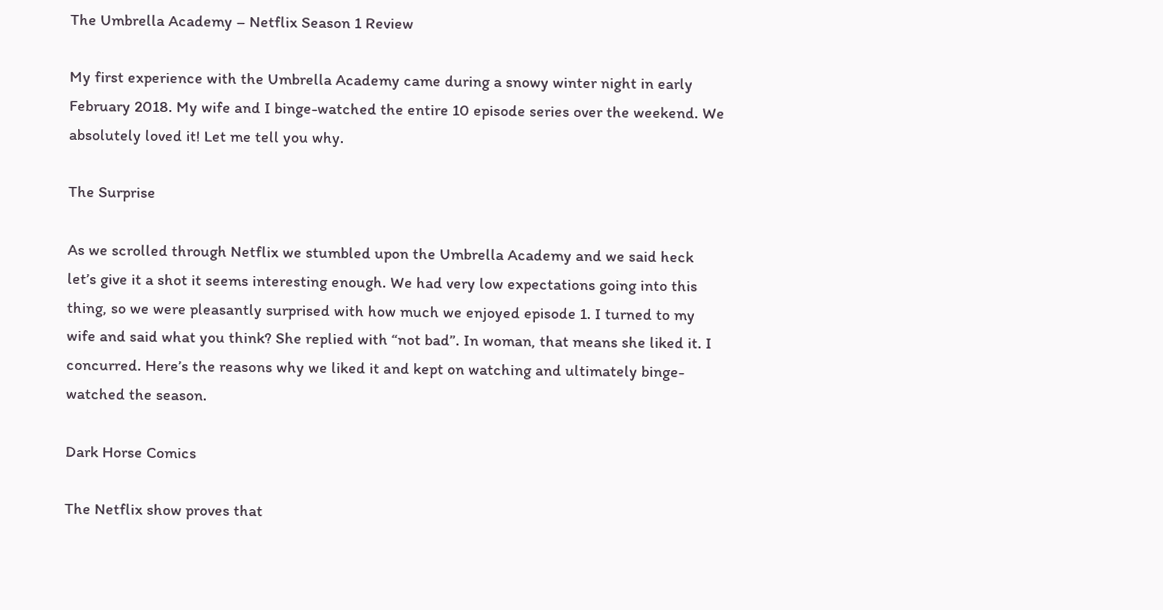The Umbrella Academy – Netflix Season 1 Review

My first experience with the Umbrella Academy came during a snowy winter night in early February 2018. My wife and I binge-watched the entire 10 episode series over the weekend. We absolutely loved it! Let me tell you why.

The Surprise

As we scrolled through Netflix we stumbled upon the Umbrella Academy and we said heck let’s give it a shot it seems interesting enough. We had very low expectations going into this thing, so we were pleasantly surprised with how much we enjoyed episode 1. I turned to my wife and said what you think? She replied with “not bad”. In woman, that means she liked it. I concurred. Here’s the reasons why we liked it and kept on watching and ultimately binge-watched the season.

Dark Horse Comics

The Netflix show proves that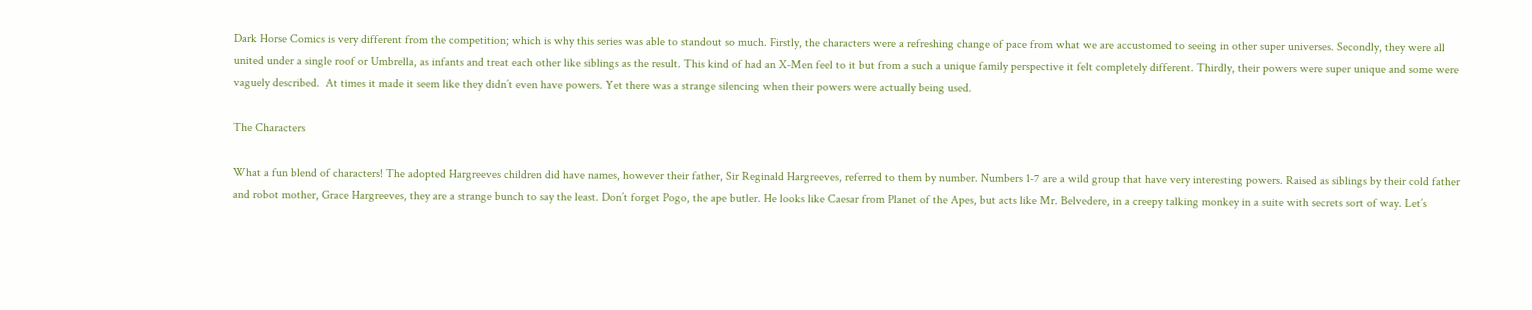Dark Horse Comics is very different from the competition; which is why this series was able to standout so much. Firstly, the characters were a refreshing change of pace from what we are accustomed to seeing in other super universes. Secondly, they were all united under a single roof or Umbrella, as infants and treat each other like siblings as the result. This kind of had an X-Men feel to it but from a such a unique family perspective it felt completely different. Thirdly, their powers were super unique and some were vaguely described.  At times it made it seem like they didn’t even have powers. Yet there was a strange silencing when their powers were actually being used.

The Characters

What a fun blend of characters! The adopted Hargreeves children did have names, however their father, Sir Reginald Hargreeves, referred to them by number. Numbers 1-7 are a wild group that have very interesting powers. Raised as siblings by their cold father and robot mother, Grace Hargreeves, they are a strange bunch to say the least. Don’t forget Pogo, the ape butler. He looks like Caesar from Planet of the Apes, but acts like Mr. Belvedere, in a creepy talking monkey in a suite with secrets sort of way. Let’s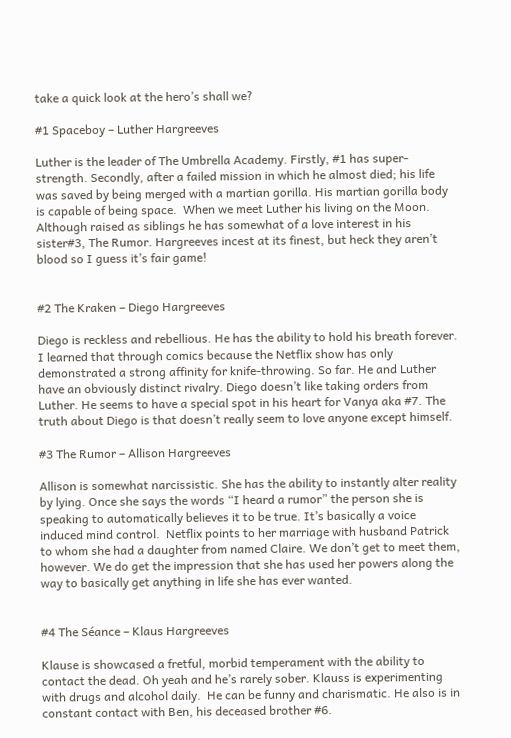take a quick look at the hero’s shall we?

#1 Spaceboy – Luther Hargreeves

Luther is the leader of The Umbrella Academy. Firstly, #1 has super-strength. Secondly, after a failed mission in which he almost died; his life was saved by being merged with a martian gorilla. His martian gorilla body is capable of being space.  When we meet Luther his living on the Moon. Although raised as siblings he has somewhat of a love interest in his sister#3, The Rumor. Hargreeves incest at its finest, but heck they aren’t blood so I guess it’s fair game!


#2 The Kraken – Diego Hargreeves

Diego is reckless and rebellious. He has the ability to hold his breath forever. I learned that through comics because the Netflix show has only demonstrated a strong affinity for knife-throwing. So far. He and Luther have an obviously distinct rivalry. Diego doesn’t like taking orders from Luther. He seems to have a special spot in his heart for Vanya aka #7. The truth about Diego is that doesn’t really seem to love anyone except himself.

#3 The Rumor – Allison Hargreeves

Allison is somewhat narcissistic. She has the ability to instantly alter reality by lying. Once she says the words “I heard a rumor” the person she is speaking to automatically believes it to be true. It’s basically a voice induced mind control.  Netflix points to her marriage with husband Patrick to whom she had a daughter from named Claire. We don’t get to meet them, however. We do get the impression that she has used her powers along the way to basically get anything in life she has ever wanted.


#4 The Séance – Klaus Hargreeves

Klause is showcased a fretful, morbid temperament with the ability to contact the dead. Oh yeah and he’s rarely sober. Klauss is experimenting with drugs and alcohol daily.  He can be funny and charismatic. He also is in constant contact with Ben, his deceased brother #6.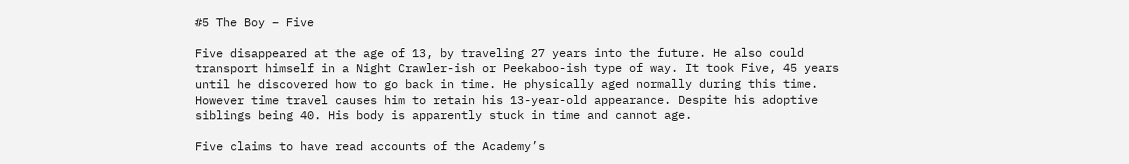#5 The Boy – Five

Five disappeared at the age of 13, by traveling 27 years into the future. He also could transport himself in a Night Crawler-ish or Peekaboo-ish type of way. It took Five, 45 years until he discovered how to go back in time. He physically aged normally during this time. However time travel causes him to retain his 13-year-old appearance. Despite his adoptive siblings being 40. His body is apparently stuck in time and cannot age.

Five claims to have read accounts of the Academy’s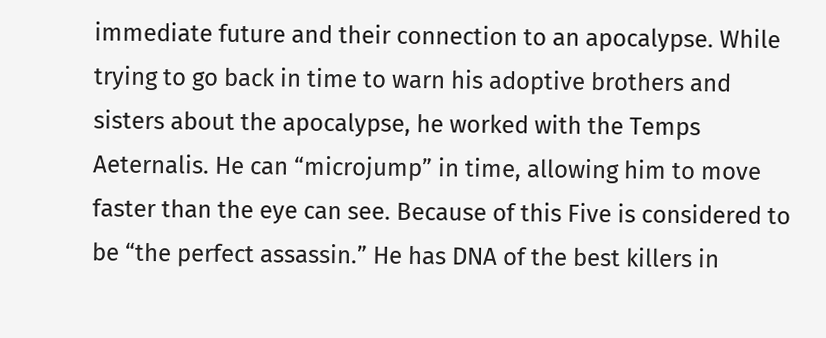immediate future and their connection to an apocalypse. While trying to go back in time to warn his adoptive brothers and sisters about the apocalypse, he worked with the Temps Aeternalis. He can “microjump” in time, allowing him to move faster than the eye can see. Because of this Five is considered to be “the perfect assassin.” He has DNA of the best killers in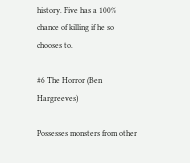history. Five has a 100% chance of killing if he so chooses to.

#6 The Horror (Ben Hargreeves)

Possesses monsters from other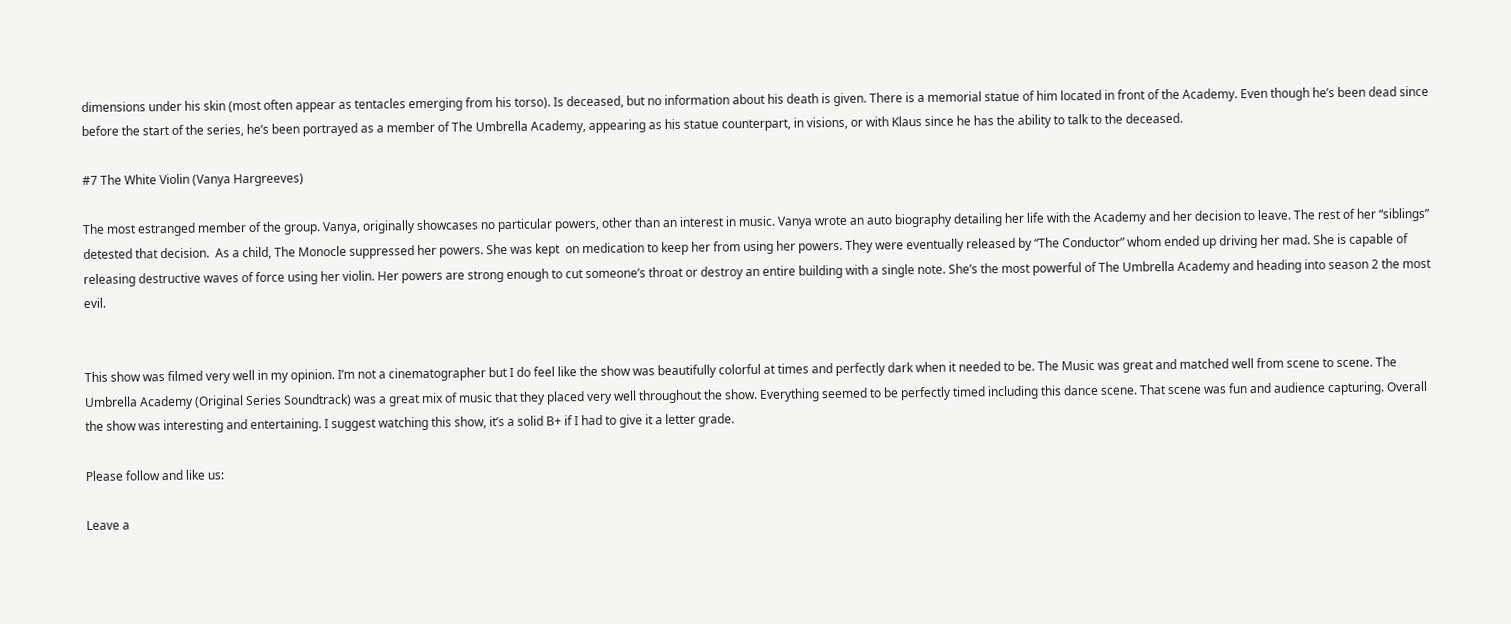dimensions under his skin (most often appear as tentacles emerging from his torso). Is deceased, but no information about his death is given. There is a memorial statue of him located in front of the Academy. Even though he’s been dead since before the start of the series, he’s been portrayed as a member of The Umbrella Academy, appearing as his statue counterpart, in visions, or with Klaus since he has the ability to talk to the deceased.

#7 The White Violin (Vanya Hargreeves)

The most estranged member of the group. Vanya, originally showcases no particular powers, other than an interest in music. Vanya wrote an auto biography detailing her life with the Academy and her decision to leave. The rest of her “siblings” detested that decision.  As a child, The Monocle suppressed her powers. She was kept  on medication to keep her from using her powers. They were eventually released by “The Conductor” whom ended up driving her mad. She is capable of releasing destructive waves of force using her violin. Her powers are strong enough to cut someone’s throat or destroy an entire building with a single note. She’s the most powerful of The Umbrella Academy and heading into season 2 the most evil.


This show was filmed very well in my opinion. I’m not a cinematographer but I do feel like the show was beautifully colorful at times and perfectly dark when it needed to be. The Music was great and matched well from scene to scene. The Umbrella Academy (Original Series Soundtrack) was a great mix of music that they placed very well throughout the show. Everything seemed to be perfectly timed including this dance scene. That scene was fun and audience capturing. Overall the show was interesting and entertaining. I suggest watching this show, it’s a solid B+ if I had to give it a letter grade.

Please follow and like us:

Leave a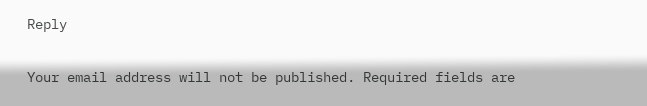Reply

Your email address will not be published. Required fields are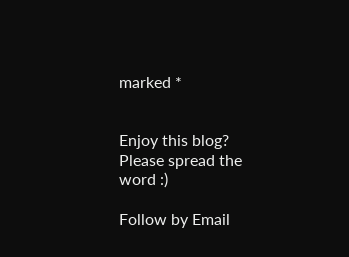marked *


Enjoy this blog? Please spread the word :)

Follow by Email